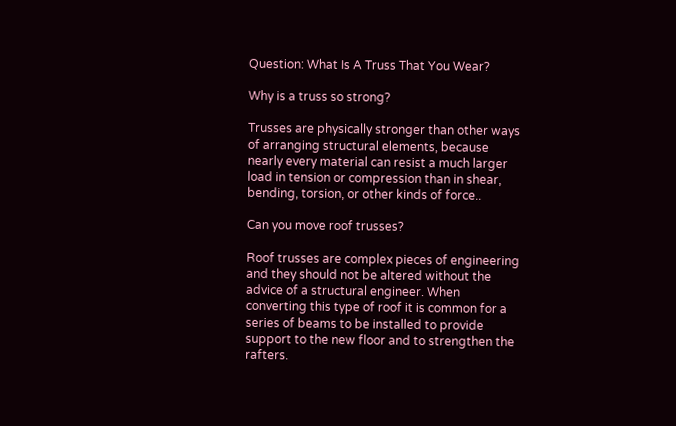Question: What Is A Truss That You Wear?

Why is a truss so strong?

Trusses are physically stronger than other ways of arranging structural elements, because nearly every material can resist a much larger load in tension or compression than in shear, bending, torsion, or other kinds of force..

Can you move roof trusses?

Roof trusses are complex pieces of engineering and they should not be altered without the advice of a structural engineer. When converting this type of roof it is common for a series of beams to be installed to provide support to the new floor and to strengthen the rafters.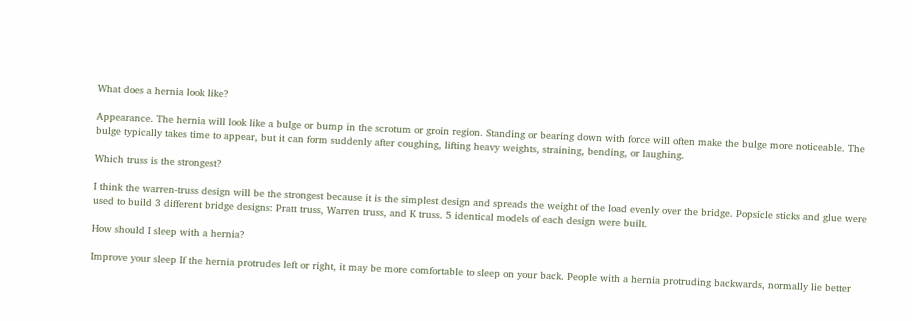What does a hernia look like?

Appearance. The hernia will look like a bulge or bump in the scrotum or groin region. Standing or bearing down with force will often make the bulge more noticeable. The bulge typically takes time to appear, but it can form suddenly after coughing, lifting heavy weights, straining, bending, or laughing.

Which truss is the strongest?

I think the warren-truss design will be the strongest because it is the simplest design and spreads the weight of the load evenly over the bridge. Popsicle sticks and glue were used to build 3 different bridge designs: Pratt truss, Warren truss, and K truss. 5 identical models of each design were built.

How should I sleep with a hernia?

Improve your sleep If the hernia protrudes left or right, it may be more comfortable to sleep on your back. People with a hernia protruding backwards, normally lie better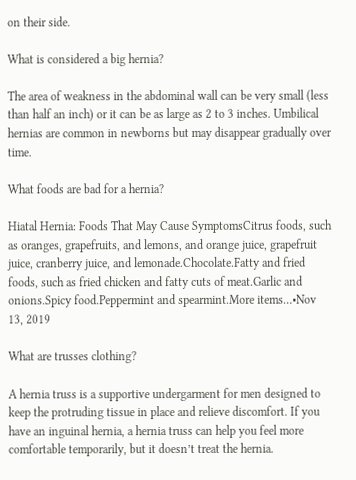on their side.

What is considered a big hernia?

The area of weakness in the abdominal wall can be very small (less than half an inch) or it can be as large as 2 to 3 inches. Umbilical hernias are common in newborns but may disappear gradually over time.

What foods are bad for a hernia?

Hiatal Hernia: Foods That May Cause SymptomsCitrus foods, such as oranges, grapefruits, and lemons, and orange juice, grapefruit juice, cranberry juice, and lemonade.Chocolate.Fatty and fried foods, such as fried chicken and fatty cuts of meat.Garlic and onions.Spicy food.Peppermint and spearmint.More items…•Nov 13, 2019

What are trusses clothing?

A hernia truss is a supportive undergarment for men designed to keep the protruding tissue in place and relieve discomfort. If you have an inguinal hernia, a hernia truss can help you feel more comfortable temporarily, but it doesn’t treat the hernia.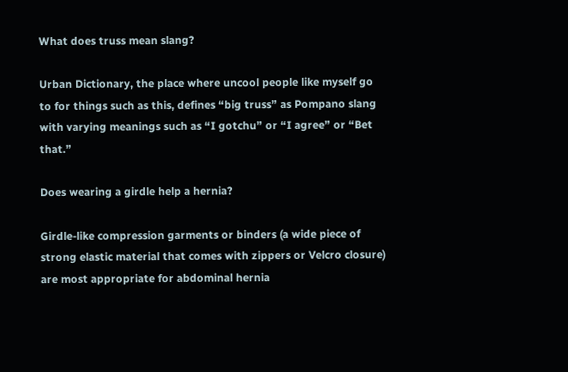What does truss mean slang?

Urban Dictionary, the place where uncool people like myself go to for things such as this, defines “big truss” as Pompano slang with varying meanings such as “I gotchu” or “I agree” or “Bet that.”

Does wearing a girdle help a hernia?

Girdle-like compression garments or binders (a wide piece of strong elastic material that comes with zippers or Velcro closure) are most appropriate for abdominal hernia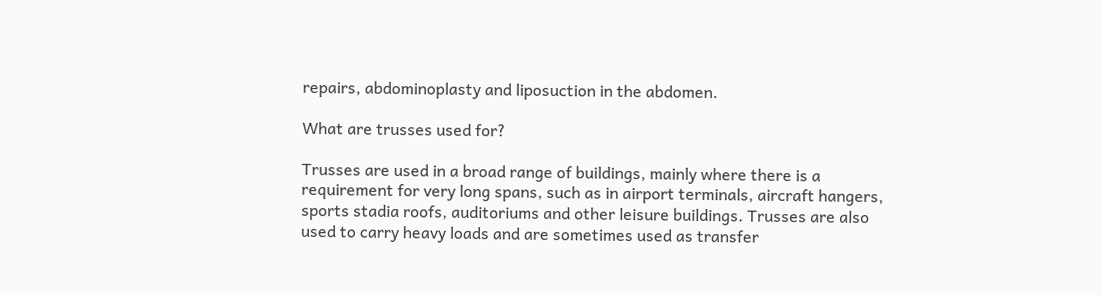repairs, abdominoplasty and liposuction in the abdomen.

What are trusses used for?

Trusses are used in a broad range of buildings, mainly where there is a requirement for very long spans, such as in airport terminals, aircraft hangers, sports stadia roofs, auditoriums and other leisure buildings. Trusses are also used to carry heavy loads and are sometimes used as transfer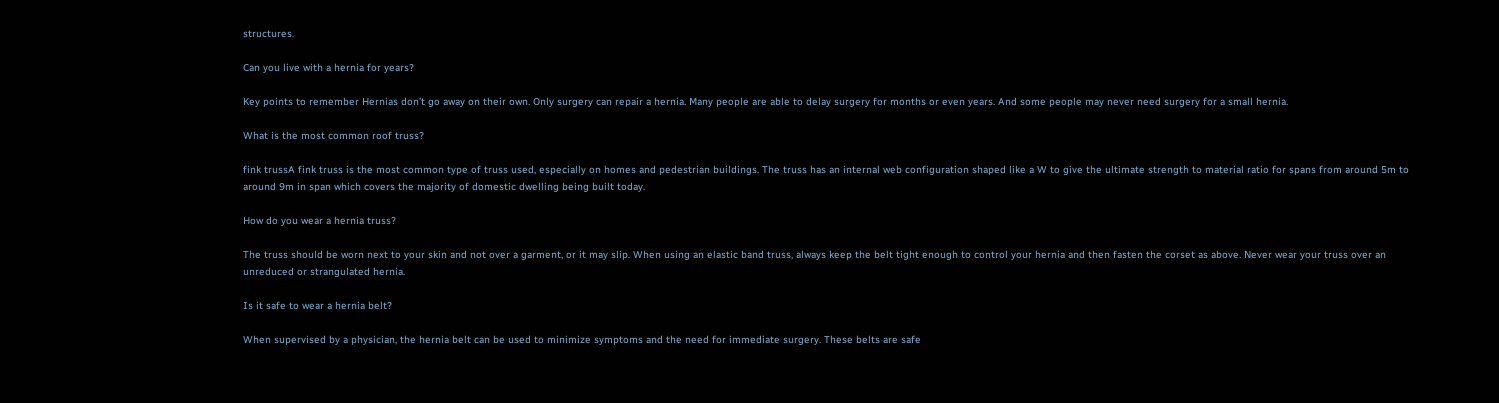structures.

Can you live with a hernia for years?

Key points to remember Hernias don’t go away on their own. Only surgery can repair a hernia. Many people are able to delay surgery for months or even years. And some people may never need surgery for a small hernia.

What is the most common roof truss?

fink trussA fink truss is the most common type of truss used, especially on homes and pedestrian buildings. The truss has an internal web configuration shaped like a W to give the ultimate strength to material ratio for spans from around 5m to around 9m in span which covers the majority of domestic dwelling being built today.

How do you wear a hernia truss?

The truss should be worn next to your skin and not over a garment, or it may slip. When using an elastic band truss, always keep the belt tight enough to control your hernia and then fasten the corset as above. Never wear your truss over an unreduced or strangulated hernia.

Is it safe to wear a hernia belt?

When supervised by a physician, the hernia belt can be used to minimize symptoms and the need for immediate surgery. These belts are safe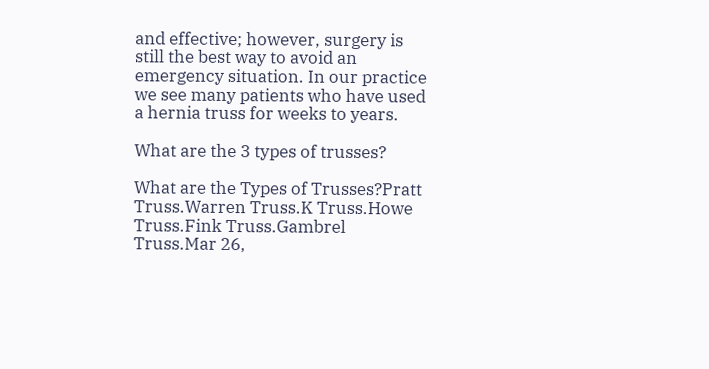and effective; however, surgery is still the best way to avoid an emergency situation. In our practice we see many patients who have used a hernia truss for weeks to years.

What are the 3 types of trusses?

What are the Types of Trusses?Pratt Truss.Warren Truss.K Truss.Howe Truss.Fink Truss.Gambrel Truss.Mar 26,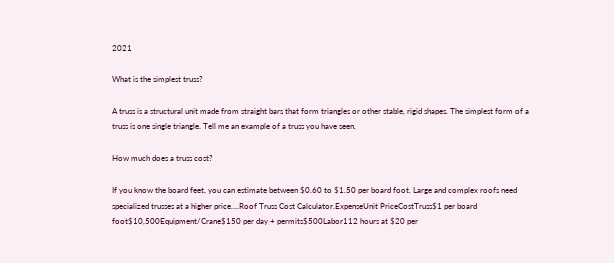2021

What is the simplest truss?

A truss is a structural unit made from straight bars that form triangles or other stable, rigid shapes. The simplest form of a truss is one single triangle. Tell me an example of a truss you have seen.

How much does a truss cost?

If you know the board feet, you can estimate between $0.60 to $1.50 per board foot. Large and complex roofs need specialized trusses at a higher price….Roof Truss Cost Calculator.ExpenseUnit PriceCostTruss$1 per board foot$10,500Equipment/Crane$150 per day + permits$500Labor112 hours at $20 per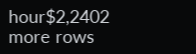hour$2,2402 more rows